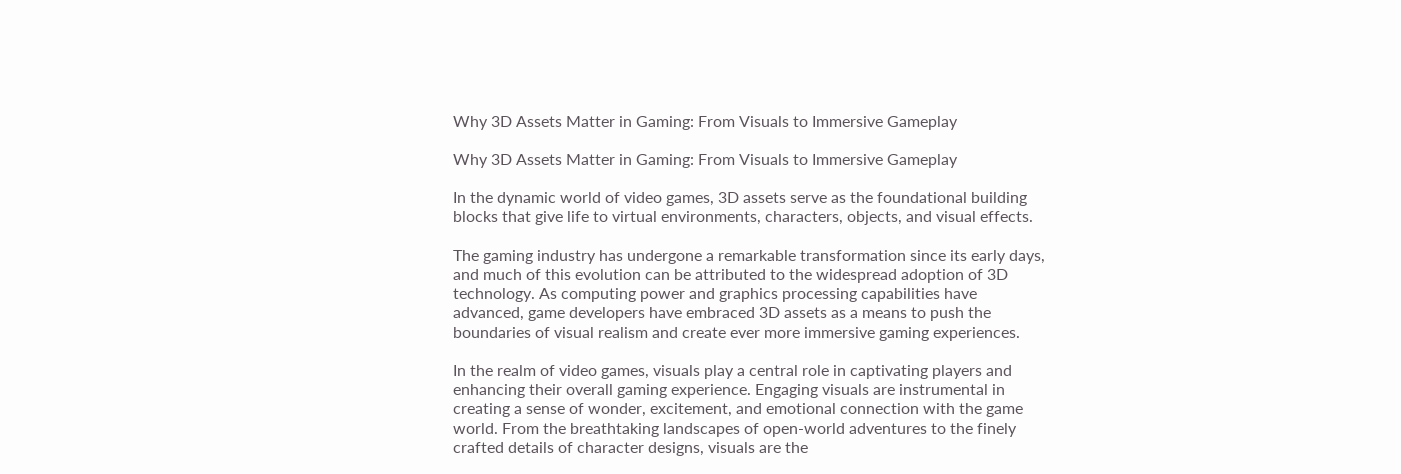Why 3D Assets Matter in Gaming: From Visuals to Immersive Gameplay

Why 3D Assets Matter in Gaming: From Visuals to Immersive Gameplay

In the dynamic world of video games, 3D assets serve as the foundational building blocks that give life to virtual environments, characters, objects, and visual effects.

The gaming industry has undergone a remarkable transformation since its early days, and much of this evolution can be attributed to the widespread adoption of 3D technology. As computing power and graphics processing capabilities have advanced, game developers have embraced 3D assets as a means to push the boundaries of visual realism and create ever more immersive gaming experiences.

In the realm of video games, visuals play a central role in captivating players and enhancing their overall gaming experience. Engaging visuals are instrumental in creating a sense of wonder, excitement, and emotional connection with the game world. From the breathtaking landscapes of open-world adventures to the finely crafted details of character designs, visuals are the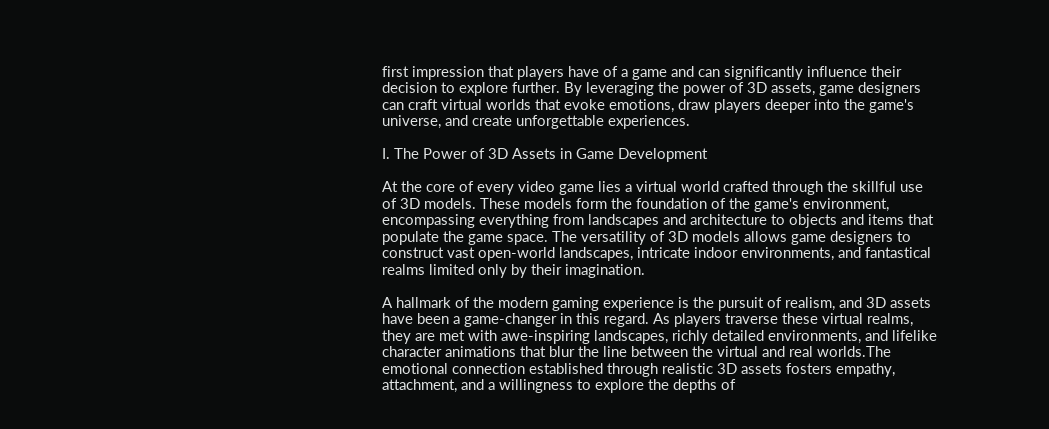first impression that players have of a game and can significantly influence their decision to explore further. By leveraging the power of 3D assets, game designers can craft virtual worlds that evoke emotions, draw players deeper into the game's universe, and create unforgettable experiences.

I. The Power of 3D Assets in Game Development

At the core of every video game lies a virtual world crafted through the skillful use of 3D models. These models form the foundation of the game's environment, encompassing everything from landscapes and architecture to objects and items that populate the game space. The versatility of 3D models allows game designers to construct vast open-world landscapes, intricate indoor environments, and fantastical realms limited only by their imagination.

A hallmark of the modern gaming experience is the pursuit of realism, and 3D assets have been a game-changer in this regard. As players traverse these virtual realms, they are met with awe-inspiring landscapes, richly detailed environments, and lifelike character animations that blur the line between the virtual and real worlds.The emotional connection established through realistic 3D assets fosters empathy, attachment, and a willingness to explore the depths of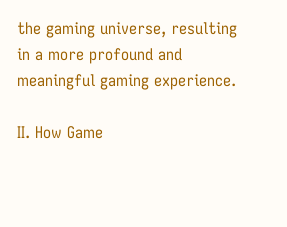the gaming universe, resulting in a more profound and meaningful gaming experience.

II. How Game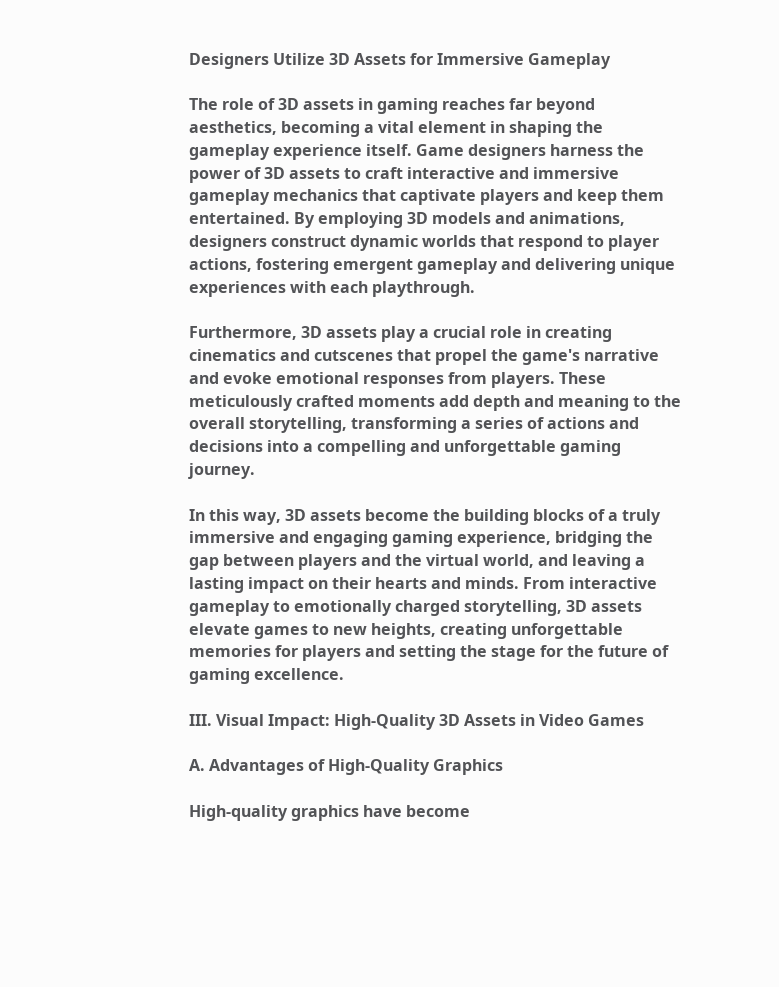Designers Utilize 3D Assets for Immersive Gameplay

The role of 3D assets in gaming reaches far beyond aesthetics, becoming a vital element in shaping the gameplay experience itself. Game designers harness the power of 3D assets to craft interactive and immersive gameplay mechanics that captivate players and keep them entertained. By employing 3D models and animations, designers construct dynamic worlds that respond to player actions, fostering emergent gameplay and delivering unique experiences with each playthrough.

Furthermore, 3D assets play a crucial role in creating cinematics and cutscenes that propel the game's narrative and evoke emotional responses from players. These meticulously crafted moments add depth and meaning to the overall storytelling, transforming a series of actions and decisions into a compelling and unforgettable gaming journey.

In this way, 3D assets become the building blocks of a truly immersive and engaging gaming experience, bridging the gap between players and the virtual world, and leaving a lasting impact on their hearts and minds. From interactive gameplay to emotionally charged storytelling, 3D assets elevate games to new heights, creating unforgettable memories for players and setting the stage for the future of gaming excellence.

III. Visual Impact: High-Quality 3D Assets in Video Games

A. Advantages of High-Quality Graphics

High-quality graphics have become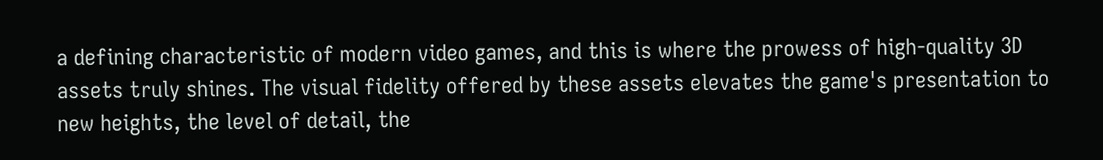a defining characteristic of modern video games, and this is where the prowess of high-quality 3D assets truly shines. The visual fidelity offered by these assets elevates the game's presentation to new heights, the level of detail, the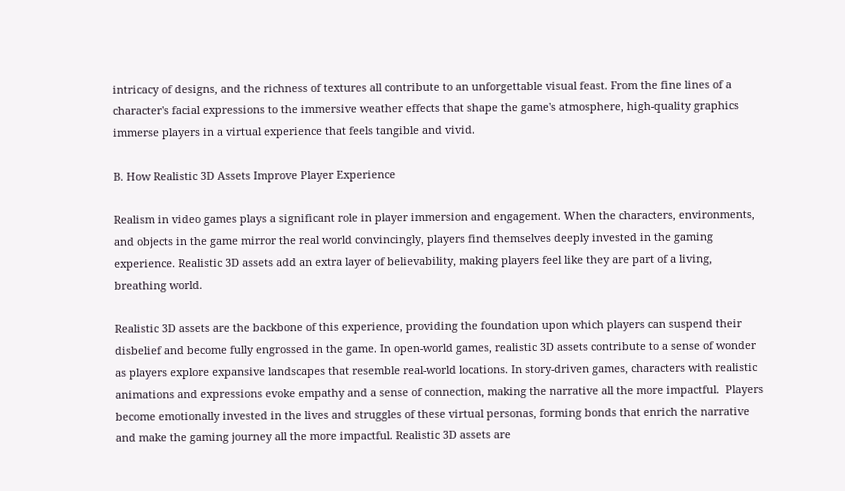intricacy of designs, and the richness of textures all contribute to an unforgettable visual feast. From the fine lines of a character's facial expressions to the immersive weather effects that shape the game's atmosphere, high-quality graphics immerse players in a virtual experience that feels tangible and vivid.

B. How Realistic 3D Assets Improve Player Experience

Realism in video games plays a significant role in player immersion and engagement. When the characters, environments, and objects in the game mirror the real world convincingly, players find themselves deeply invested in the gaming experience. Realistic 3D assets add an extra layer of believability, making players feel like they are part of a living, breathing world.

Realistic 3D assets are the backbone of this experience, providing the foundation upon which players can suspend their disbelief and become fully engrossed in the game. In open-world games, realistic 3D assets contribute to a sense of wonder as players explore expansive landscapes that resemble real-world locations. In story-driven games, characters with realistic animations and expressions evoke empathy and a sense of connection, making the narrative all the more impactful.  Players become emotionally invested in the lives and struggles of these virtual personas, forming bonds that enrich the narrative and make the gaming journey all the more impactful. Realistic 3D assets are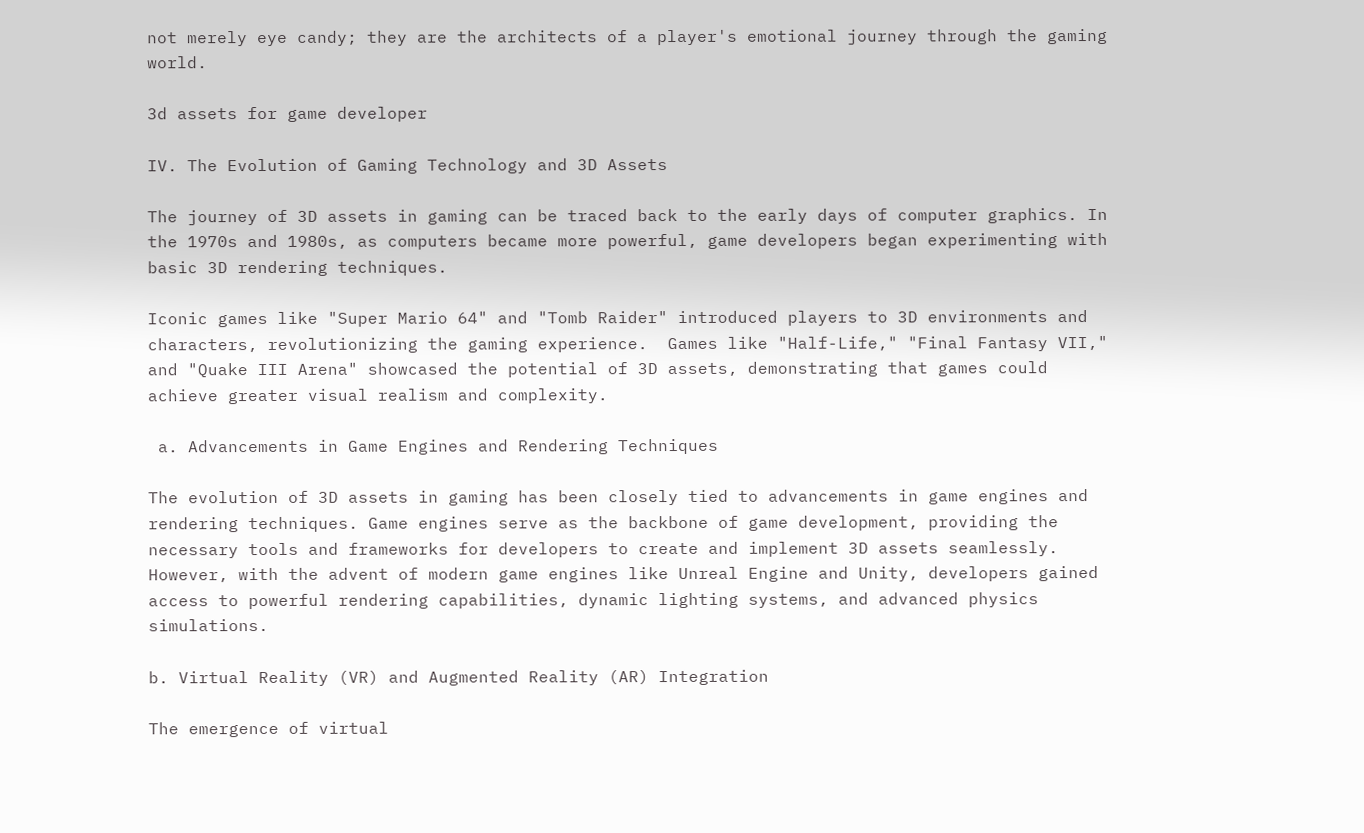not merely eye candy; they are the architects of a player's emotional journey through the gaming world.

3d assets for game developer

IV. The Evolution of Gaming Technology and 3D Assets

The journey of 3D assets in gaming can be traced back to the early days of computer graphics. In the 1970s and 1980s, as computers became more powerful, game developers began experimenting with basic 3D rendering techniques.

Iconic games like "Super Mario 64" and "Tomb Raider" introduced players to 3D environments and characters, revolutionizing the gaming experience.  Games like "Half-Life," "Final Fantasy VII," and "Quake III Arena" showcased the potential of 3D assets, demonstrating that games could achieve greater visual realism and complexity.

 a. Advancements in Game Engines and Rendering Techniques

The evolution of 3D assets in gaming has been closely tied to advancements in game engines and rendering techniques. Game engines serve as the backbone of game development, providing the necessary tools and frameworks for developers to create and implement 3D assets seamlessly. However, with the advent of modern game engines like Unreal Engine and Unity, developers gained access to powerful rendering capabilities, dynamic lighting systems, and advanced physics simulations.

b. Virtual Reality (VR) and Augmented Reality (AR) Integration

The emergence of virtual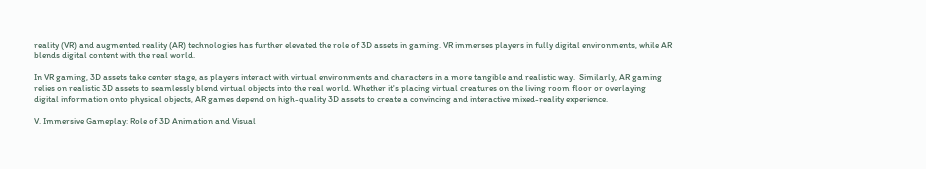reality (VR) and augmented reality (AR) technologies has further elevated the role of 3D assets in gaming. VR immerses players in fully digital environments, while AR blends digital content with the real world.

In VR gaming, 3D assets take center stage, as players interact with virtual environments and characters in a more tangible and realistic way.  Similarly, AR gaming relies on realistic 3D assets to seamlessly blend virtual objects into the real world. Whether it's placing virtual creatures on the living room floor or overlaying digital information onto physical objects, AR games depend on high-quality 3D assets to create a convincing and interactive mixed-reality experience.

V. Immersive Gameplay: Role of 3D Animation and Visual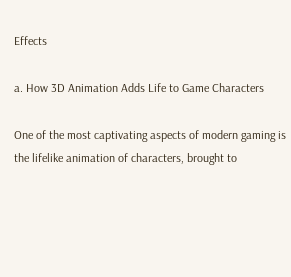Effects

a. How 3D Animation Adds Life to Game Characters

One of the most captivating aspects of modern gaming is the lifelike animation of characters, brought to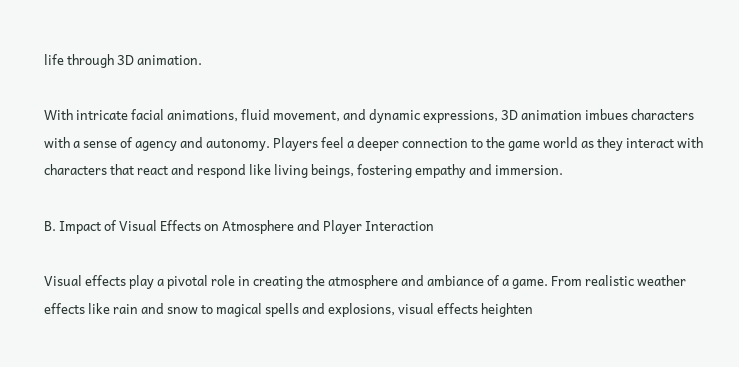life through 3D animation.

With intricate facial animations, fluid movement, and dynamic expressions, 3D animation imbues characters with a sense of agency and autonomy. Players feel a deeper connection to the game world as they interact with characters that react and respond like living beings, fostering empathy and immersion.

B. Impact of Visual Effects on Atmosphere and Player Interaction

Visual effects play a pivotal role in creating the atmosphere and ambiance of a game. From realistic weather effects like rain and snow to magical spells and explosions, visual effects heighten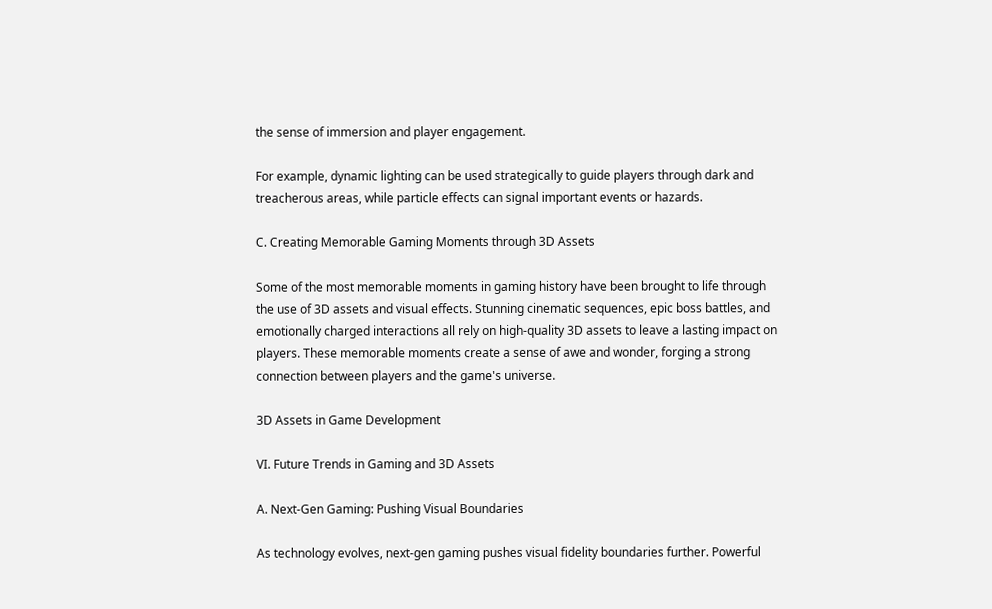the sense of immersion and player engagement.

For example, dynamic lighting can be used strategically to guide players through dark and treacherous areas, while particle effects can signal important events or hazards.

C. Creating Memorable Gaming Moments through 3D Assets

Some of the most memorable moments in gaming history have been brought to life through the use of 3D assets and visual effects. Stunning cinematic sequences, epic boss battles, and emotionally charged interactions all rely on high-quality 3D assets to leave a lasting impact on players. These memorable moments create a sense of awe and wonder, forging a strong connection between players and the game's universe.

3D Assets in Game Development

VI. Future Trends in Gaming and 3D Assets

A. Next-Gen Gaming: Pushing Visual Boundaries

As technology evolves, next-gen gaming pushes visual fidelity boundaries further. Powerful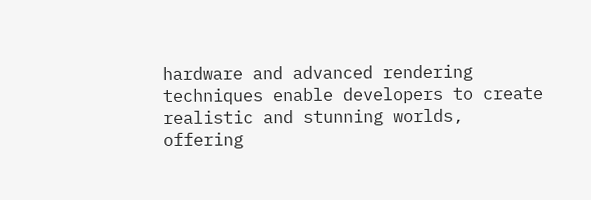hardware and advanced rendering techniques enable developers to create realistic and stunning worlds, offering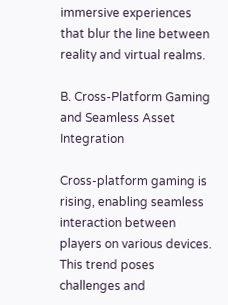immersive experiences that blur the line between reality and virtual realms.

B. Cross-Platform Gaming and Seamless Asset Integration

Cross-platform gaming is rising, enabling seamless interaction between players on various devices. This trend poses challenges and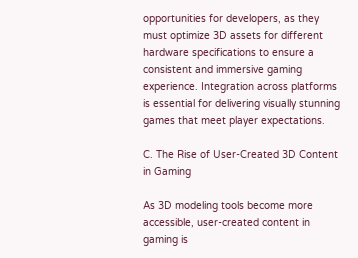opportunities for developers, as they must optimize 3D assets for different hardware specifications to ensure a consistent and immersive gaming experience. Integration across platforms is essential for delivering visually stunning games that meet player expectations.

C. The Rise of User-Created 3D Content in Gaming

As 3D modeling tools become more accessible, user-created content in gaming is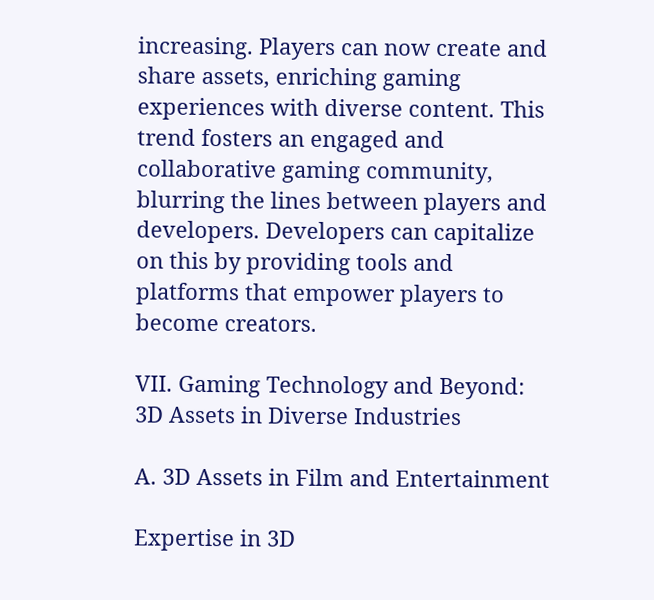increasing. Players can now create and share assets, enriching gaming experiences with diverse content. This trend fosters an engaged and collaborative gaming community, blurring the lines between players and developers. Developers can capitalize on this by providing tools and platforms that empower players to become creators.

VII. Gaming Technology and Beyond: 3D Assets in Diverse Industries

A. 3D Assets in Film and Entertainment

Expertise in 3D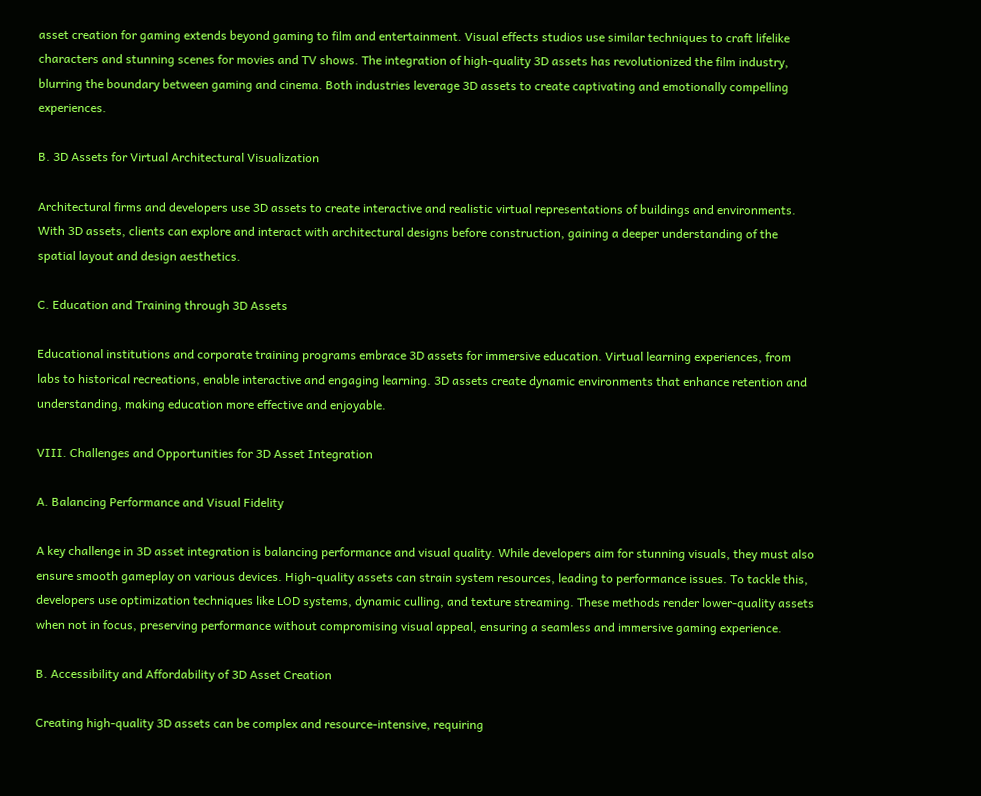asset creation for gaming extends beyond gaming to film and entertainment. Visual effects studios use similar techniques to craft lifelike characters and stunning scenes for movies and TV shows. The integration of high-quality 3D assets has revolutionized the film industry, blurring the boundary between gaming and cinema. Both industries leverage 3D assets to create captivating and emotionally compelling experiences.

B. 3D Assets for Virtual Architectural Visualization

Architectural firms and developers use 3D assets to create interactive and realistic virtual representations of buildings and environments. With 3D assets, clients can explore and interact with architectural designs before construction, gaining a deeper understanding of the spatial layout and design aesthetics.

C. Education and Training through 3D Assets

Educational institutions and corporate training programs embrace 3D assets for immersive education. Virtual learning experiences, from labs to historical recreations, enable interactive and engaging learning. 3D assets create dynamic environments that enhance retention and understanding, making education more effective and enjoyable.

VIII. Challenges and Opportunities for 3D Asset Integration

A. Balancing Performance and Visual Fidelity

A key challenge in 3D asset integration is balancing performance and visual quality. While developers aim for stunning visuals, they must also ensure smooth gameplay on various devices. High-quality assets can strain system resources, leading to performance issues. To tackle this, developers use optimization techniques like LOD systems, dynamic culling, and texture streaming. These methods render lower-quality assets when not in focus, preserving performance without compromising visual appeal, ensuring a seamless and immersive gaming experience.

B. Accessibility and Affordability of 3D Asset Creation

Creating high-quality 3D assets can be complex and resource-intensive, requiring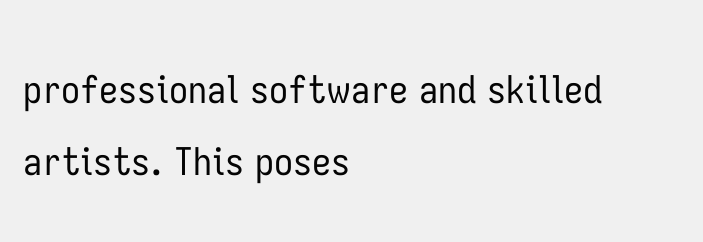professional software and skilled artists. This poses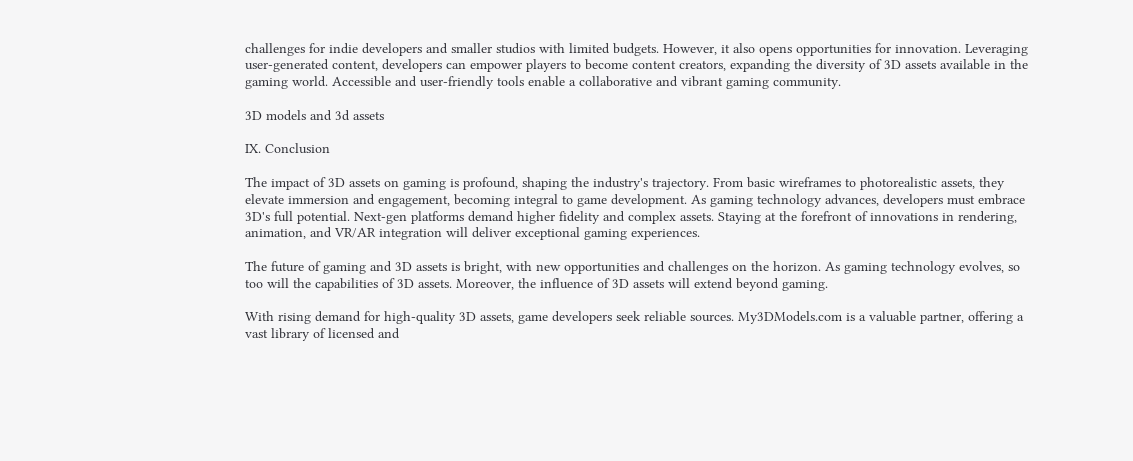challenges for indie developers and smaller studios with limited budgets. However, it also opens opportunities for innovation. Leveraging user-generated content, developers can empower players to become content creators, expanding the diversity of 3D assets available in the gaming world. Accessible and user-friendly tools enable a collaborative and vibrant gaming community.

3D models and 3d assets

IX. Conclusion

The impact of 3D assets on gaming is profound, shaping the industry's trajectory. From basic wireframes to photorealistic assets, they elevate immersion and engagement, becoming integral to game development. As gaming technology advances, developers must embrace 3D's full potential. Next-gen platforms demand higher fidelity and complex assets. Staying at the forefront of innovations in rendering, animation, and VR/AR integration will deliver exceptional gaming experiences.

The future of gaming and 3D assets is bright, with new opportunities and challenges on the horizon. As gaming technology evolves, so too will the capabilities of 3D assets. Moreover, the influence of 3D assets will extend beyond gaming.

With rising demand for high-quality 3D assets, game developers seek reliable sources. My3DModels.com is a valuable partner, offering a vast library of licensed and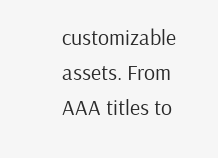customizable assets. From AAA titles to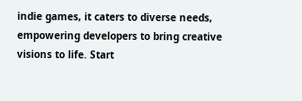indie games, it caters to diverse needs, empowering developers to bring creative visions to life. Start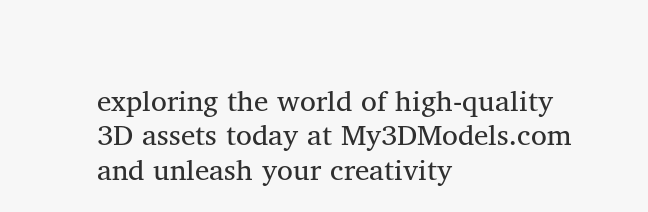exploring the world of high-quality 3D assets today at My3DModels.com and unleash your creativity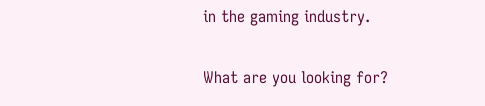in the gaming industry.

What are you looking for?